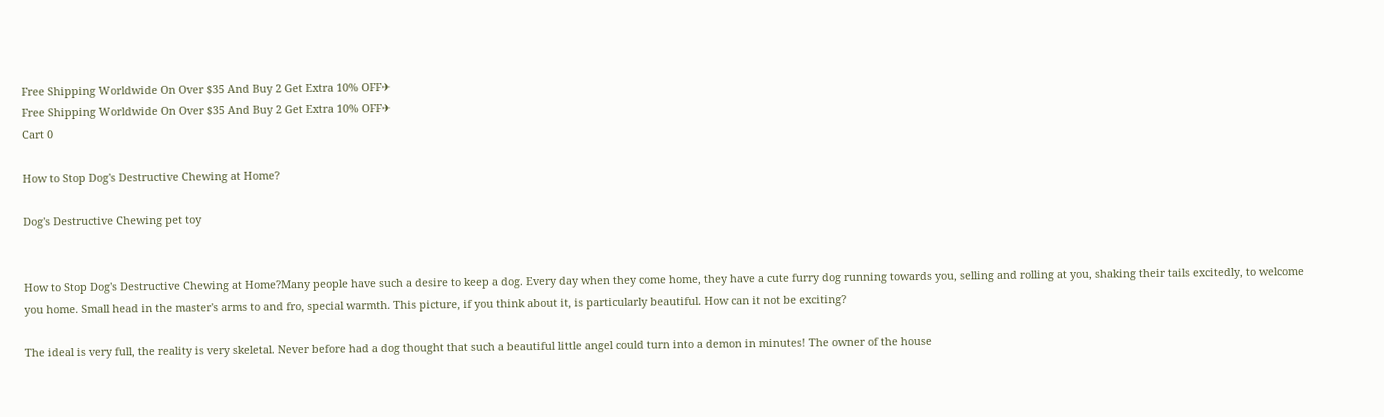Free Shipping Worldwide On Over $35 And Buy 2 Get Extra 10% OFF✈
Free Shipping Worldwide On Over $35 And Buy 2 Get Extra 10% OFF✈
Cart 0

How to Stop Dog's Destructive Chewing at Home?

Dog's Destructive Chewing pet toy


How to Stop Dog's Destructive Chewing at Home?Many people have such a desire to keep a dog. Every day when they come home, they have a cute furry dog running towards you, selling and rolling at you, shaking their tails excitedly, to welcome you home. Small head in the master's arms to and fro, special warmth. This picture, if you think about it, is particularly beautiful. How can it not be exciting?

The ideal is very full, the reality is very skeletal. Never before had a dog thought that such a beautiful little angel could turn into a demon in minutes! The owner of the house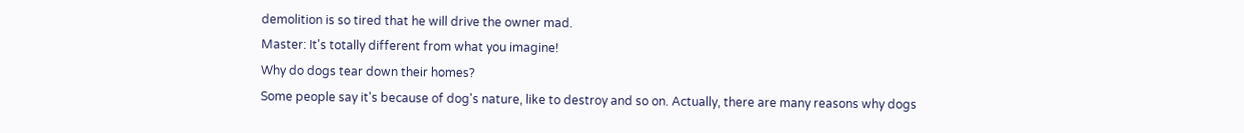demolition is so tired that he will drive the owner mad.
Master: It's totally different from what you imagine!
Why do dogs tear down their homes?
Some people say it's because of dog's nature, like to destroy and so on. Actually, there are many reasons why dogs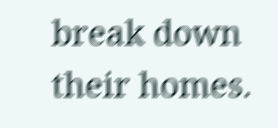break down their homes.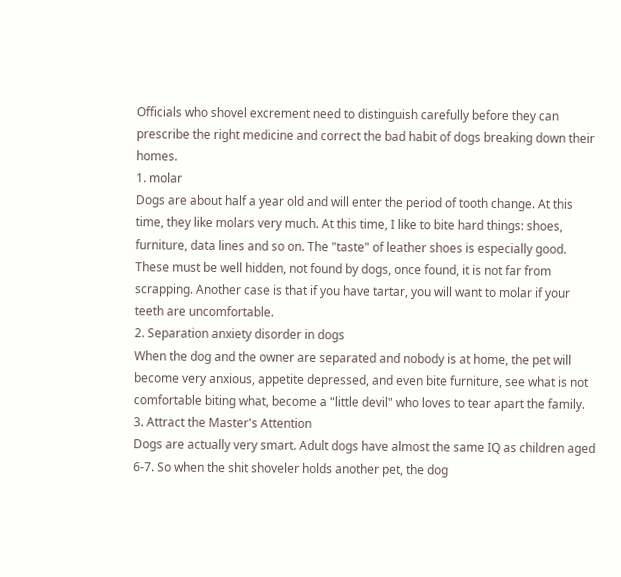Officials who shovel excrement need to distinguish carefully before they can prescribe the right medicine and correct the bad habit of dogs breaking down their homes.
1. molar
Dogs are about half a year old and will enter the period of tooth change. At this time, they like molars very much. At this time, I like to bite hard things: shoes, furniture, data lines and so on. The "taste" of leather shoes is especially good. These must be well hidden, not found by dogs, once found, it is not far from scrapping. Another case is that if you have tartar, you will want to molar if your teeth are uncomfortable.
2. Separation anxiety disorder in dogs
When the dog and the owner are separated and nobody is at home, the pet will become very anxious, appetite depressed, and even bite furniture, see what is not comfortable biting what, become a "little devil" who loves to tear apart the family.
3. Attract the Master's Attention
Dogs are actually very smart. Adult dogs have almost the same IQ as children aged 6-7. So when the shit shoveler holds another pet, the dog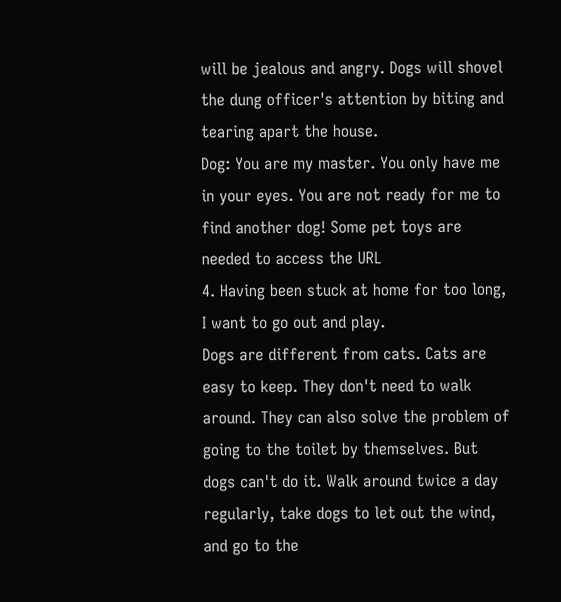will be jealous and angry. Dogs will shovel the dung officer's attention by biting and tearing apart the house.
Dog: You are my master. You only have me in your eyes. You are not ready for me to find another dog! Some pet toys are needed to access the URL
4. Having been stuck at home for too long, I want to go out and play.
Dogs are different from cats. Cats are easy to keep. They don't need to walk around. They can also solve the problem of going to the toilet by themselves. But dogs can't do it. Walk around twice a day regularly, take dogs to let out the wind, and go to the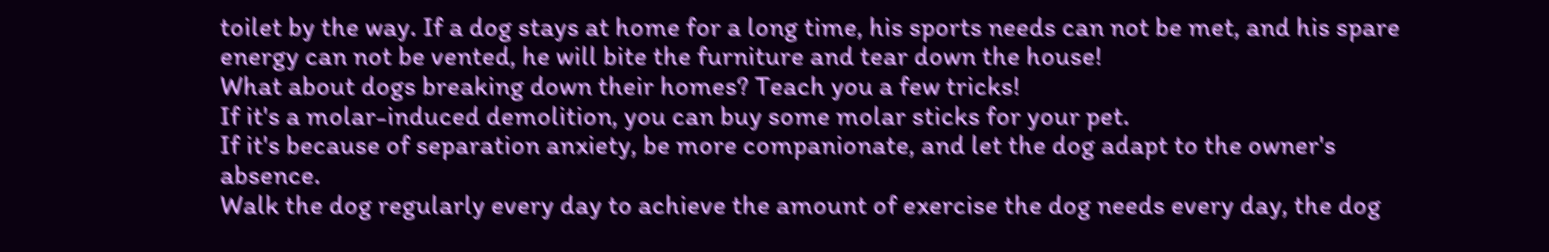toilet by the way. If a dog stays at home for a long time, his sports needs can not be met, and his spare energy can not be vented, he will bite the furniture and tear down the house!
What about dogs breaking down their homes? Teach you a few tricks!
If it's a molar-induced demolition, you can buy some molar sticks for your pet.
If it's because of separation anxiety, be more companionate, and let the dog adapt to the owner's absence.
Walk the dog regularly every day to achieve the amount of exercise the dog needs every day, the dog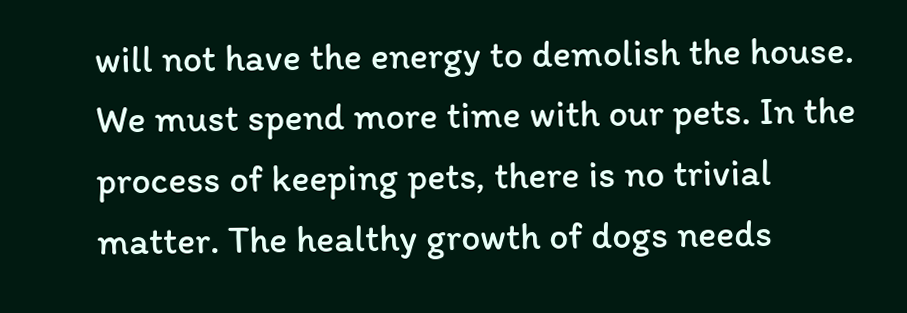will not have the energy to demolish the house.
We must spend more time with our pets. In the process of keeping pets, there is no trivial matter. The healthy growth of dogs needs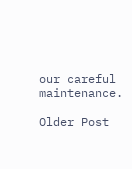our careful maintenance.

Older Post